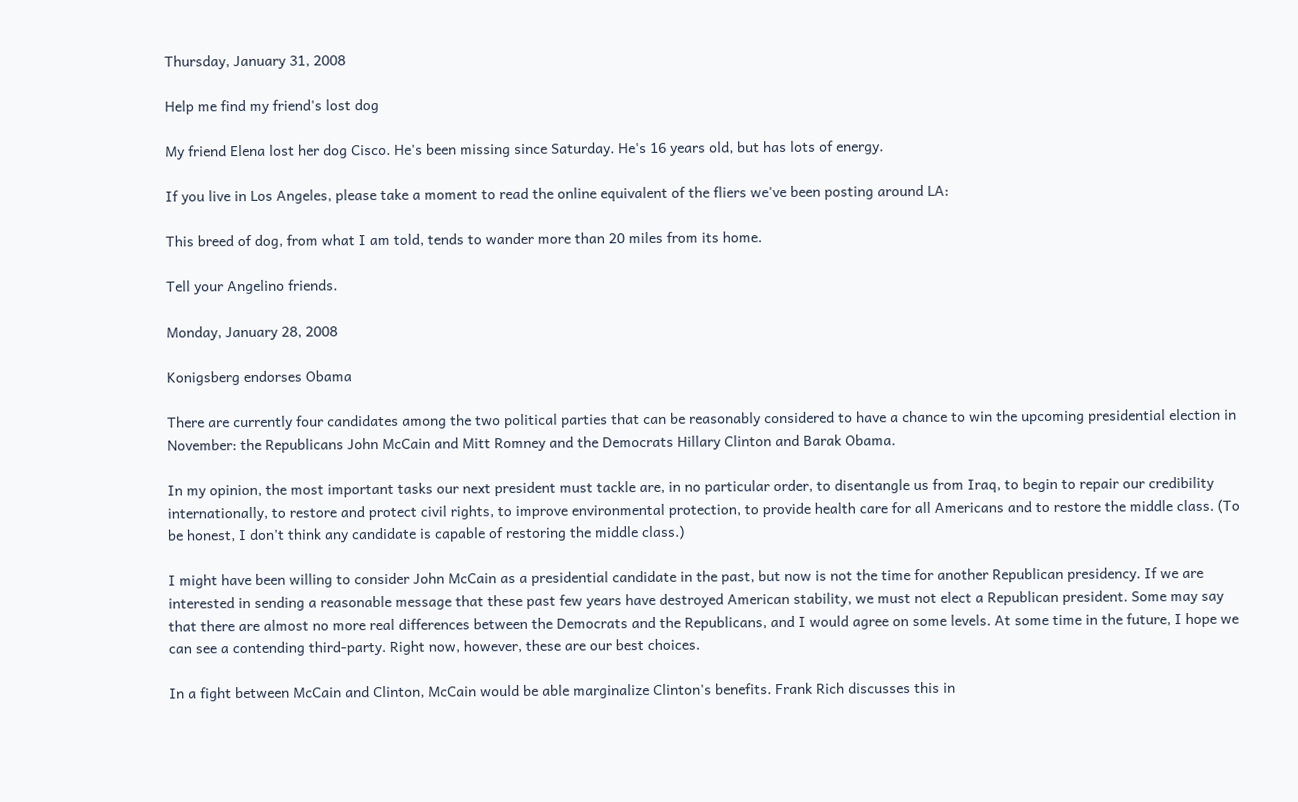Thursday, January 31, 2008

Help me find my friend's lost dog

My friend Elena lost her dog Cisco. He's been missing since Saturday. He's 16 years old, but has lots of energy.

If you live in Los Angeles, please take a moment to read the online equivalent of the fliers we've been posting around LA:

This breed of dog, from what I am told, tends to wander more than 20 miles from its home.

Tell your Angelino friends.

Monday, January 28, 2008

Konigsberg endorses Obama

There are currently four candidates among the two political parties that can be reasonably considered to have a chance to win the upcoming presidential election in November: the Republicans John McCain and Mitt Romney and the Democrats Hillary Clinton and Barak Obama.

In my opinion, the most important tasks our next president must tackle are, in no particular order, to disentangle us from Iraq, to begin to repair our credibility internationally, to restore and protect civil rights, to improve environmental protection, to provide health care for all Americans and to restore the middle class. (To be honest, I don't think any candidate is capable of restoring the middle class.)

I might have been willing to consider John McCain as a presidential candidate in the past, but now is not the time for another Republican presidency. If we are interested in sending a reasonable message that these past few years have destroyed American stability, we must not elect a Republican president. Some may say that there are almost no more real differences between the Democrats and the Republicans, and I would agree on some levels. At some time in the future, I hope we can see a contending third-party. Right now, however, these are our best choices.

In a fight between McCain and Clinton, McCain would be able marginalize Clinton's benefits. Frank Rich discusses this in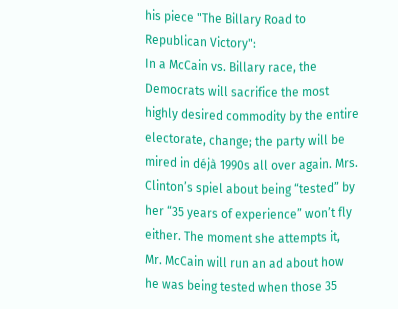his piece "The Billary Road to Republican Victory":
In a McCain vs. Billary race, the Democrats will sacrifice the most highly desired commodity by the entire electorate, change; the party will be mired in déjà 1990s all over again. Mrs. Clinton’s spiel about being “tested” by her “35 years of experience” won’t fly either. The moment she attempts it, Mr. McCain will run an ad about how he was being tested when those 35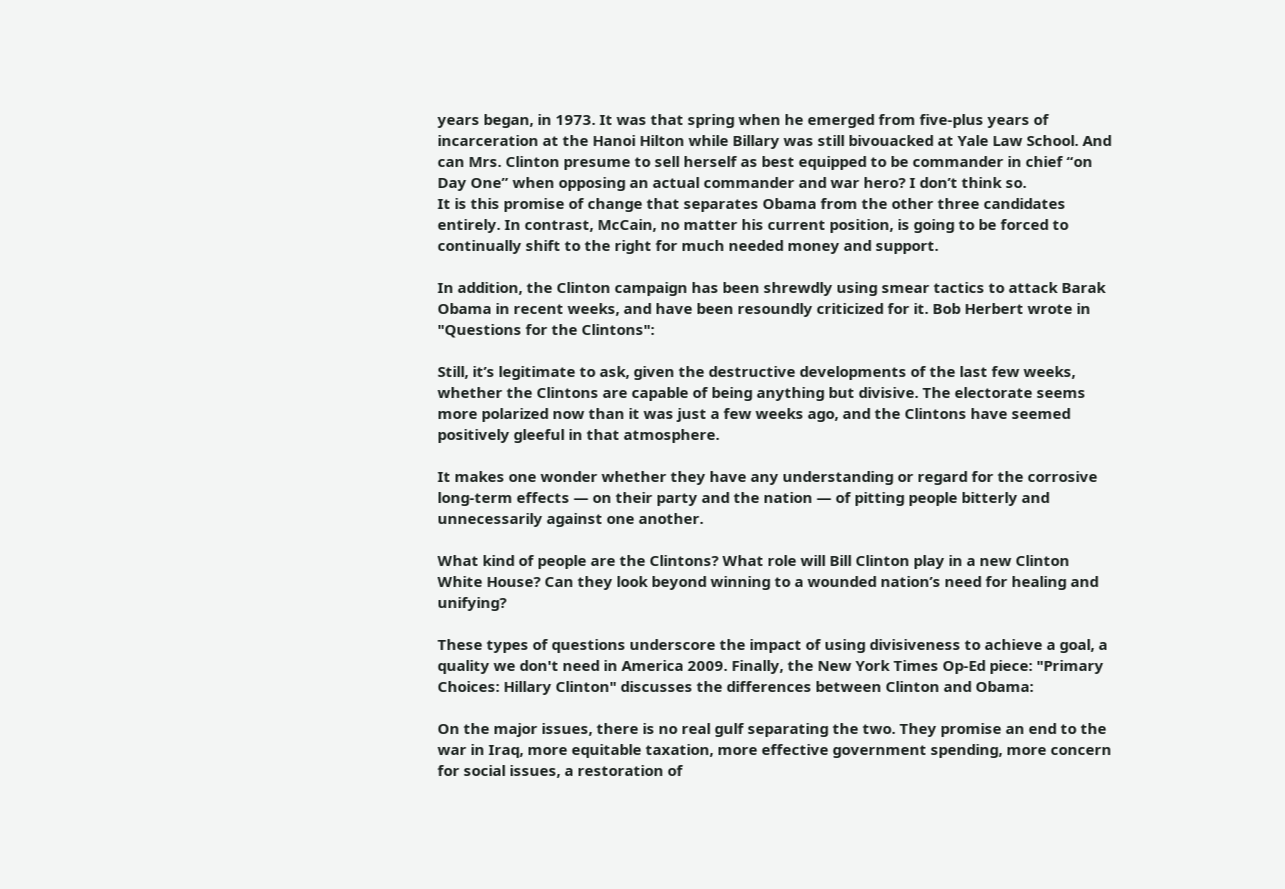years began, in 1973. It was that spring when he emerged from five-plus years of incarceration at the Hanoi Hilton while Billary was still bivouacked at Yale Law School. And can Mrs. Clinton presume to sell herself as best equipped to be commander in chief “on Day One” when opposing an actual commander and war hero? I don’t think so.
It is this promise of change that separates Obama from the other three candidates entirely. In contrast, McCain, no matter his current position, is going to be forced to continually shift to the right for much needed money and support.

In addition, the Clinton campaign has been shrewdly using smear tactics to attack Barak Obama in recent weeks, and have been resoundly criticized for it. Bob Herbert wrote in "Questions for the Clintons":

Still, it’s legitimate to ask, given the destructive developments of the last few weeks, whether the Clintons are capable of being anything but divisive. The electorate seems more polarized now than it was just a few weeks ago, and the Clintons have seemed positively gleeful in that atmosphere.

It makes one wonder whether they have any understanding or regard for the corrosive long-term effects — on their party and the nation — of pitting people bitterly and unnecessarily against one another.

What kind of people are the Clintons? What role will Bill Clinton play in a new Clinton White House? Can they look beyond winning to a wounded nation’s need for healing and unifying?

These types of questions underscore the impact of using divisiveness to achieve a goal, a quality we don't need in America 2009. Finally, the New York Times Op-Ed piece: "Primary Choices: Hillary Clinton" discusses the differences between Clinton and Obama:

On the major issues, there is no real gulf separating the two. They promise an end to the war in Iraq, more equitable taxation, more effective government spending, more concern for social issues, a restoration of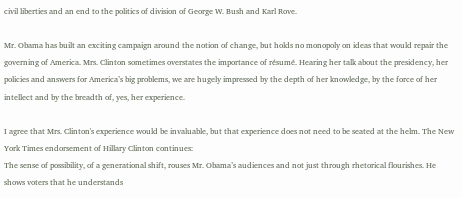civil liberties and an end to the politics of division of George W. Bush and Karl Rove.

Mr. Obama has built an exciting campaign around the notion of change, but holds no monopoly on ideas that would repair the governing of America. Mrs. Clinton sometimes overstates the importance of résumé. Hearing her talk about the presidency, her policies and answers for America’s big problems, we are hugely impressed by the depth of her knowledge, by the force of her intellect and by the breadth of, yes, her experience.

I agree that Mrs. Clinton's experience would be invaluable, but that experience does not need to be seated at the helm. The New York Times endorsement of Hillary Clinton continues:
The sense of possibility, of a generational shift, rouses Mr. Obama’s audiences and not just through rhetorical flourishes. He shows voters that he understands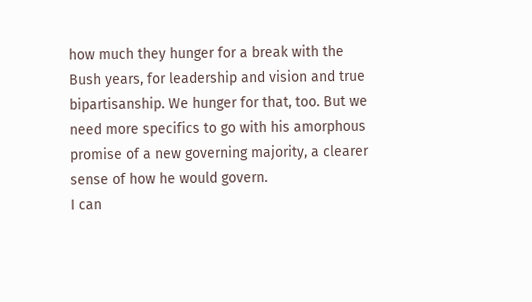how much they hunger for a break with the Bush years, for leadership and vision and true bipartisanship. We hunger for that, too. But we need more specifics to go with his amorphous promise of a new governing majority, a clearer sense of how he would govern.
I can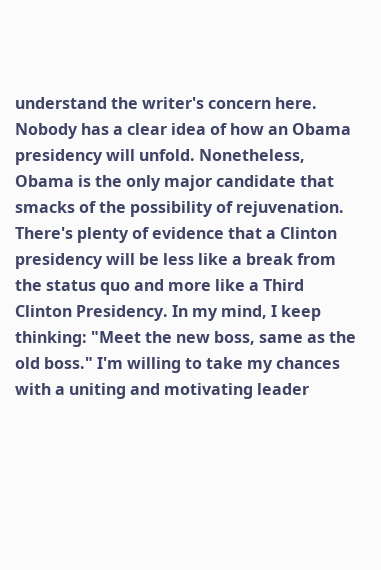understand the writer's concern here. Nobody has a clear idea of how an Obama presidency will unfold. Nonetheless, Obama is the only major candidate that smacks of the possibility of rejuvenation. There's plenty of evidence that a Clinton presidency will be less like a break from the status quo and more like a Third Clinton Presidency. In my mind, I keep thinking: "Meet the new boss, same as the old boss." I'm willing to take my chances with a uniting and motivating leader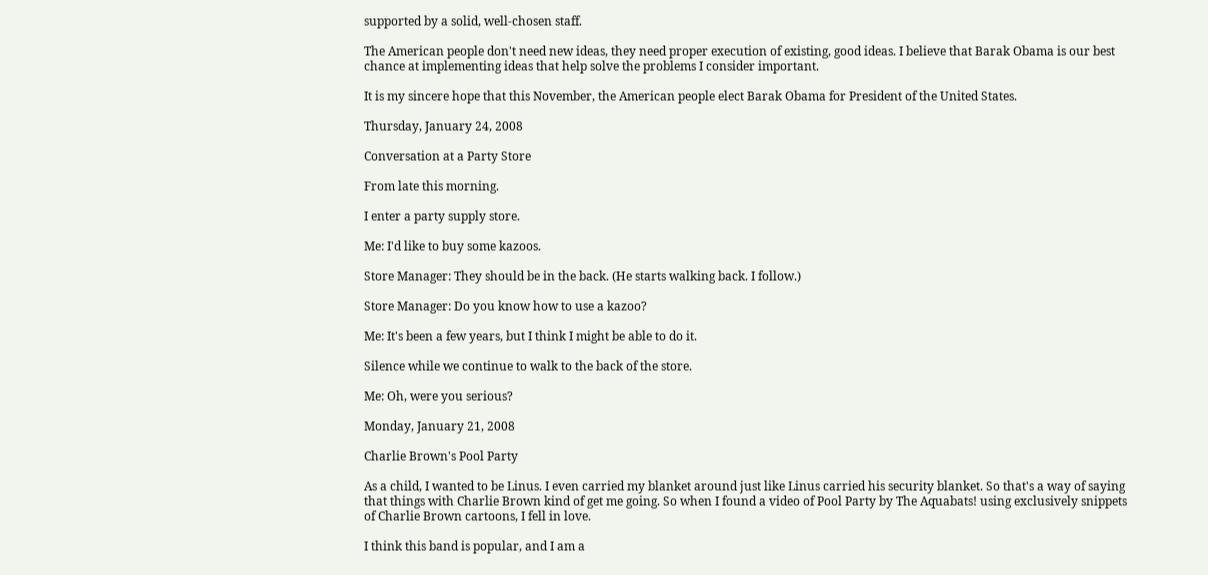supported by a solid, well-chosen staff.

The American people don't need new ideas, they need proper execution of existing, good ideas. I believe that Barak Obama is our best chance at implementing ideas that help solve the problems I consider important.

It is my sincere hope that this November, the American people elect Barak Obama for President of the United States.

Thursday, January 24, 2008

Conversation at a Party Store

From late this morning.

I enter a party supply store.

Me: I'd like to buy some kazoos.

Store Manager: They should be in the back. (He starts walking back. I follow.)

Store Manager: Do you know how to use a kazoo?

Me: It's been a few years, but I think I might be able to do it.

Silence while we continue to walk to the back of the store.

Me: Oh, were you serious?

Monday, January 21, 2008

Charlie Brown's Pool Party

As a child, I wanted to be Linus. I even carried my blanket around just like Linus carried his security blanket. So that's a way of saying that things with Charlie Brown kind of get me going. So when I found a video of Pool Party by The Aquabats! using exclusively snippets of Charlie Brown cartoons, I fell in love.

I think this band is popular, and I am a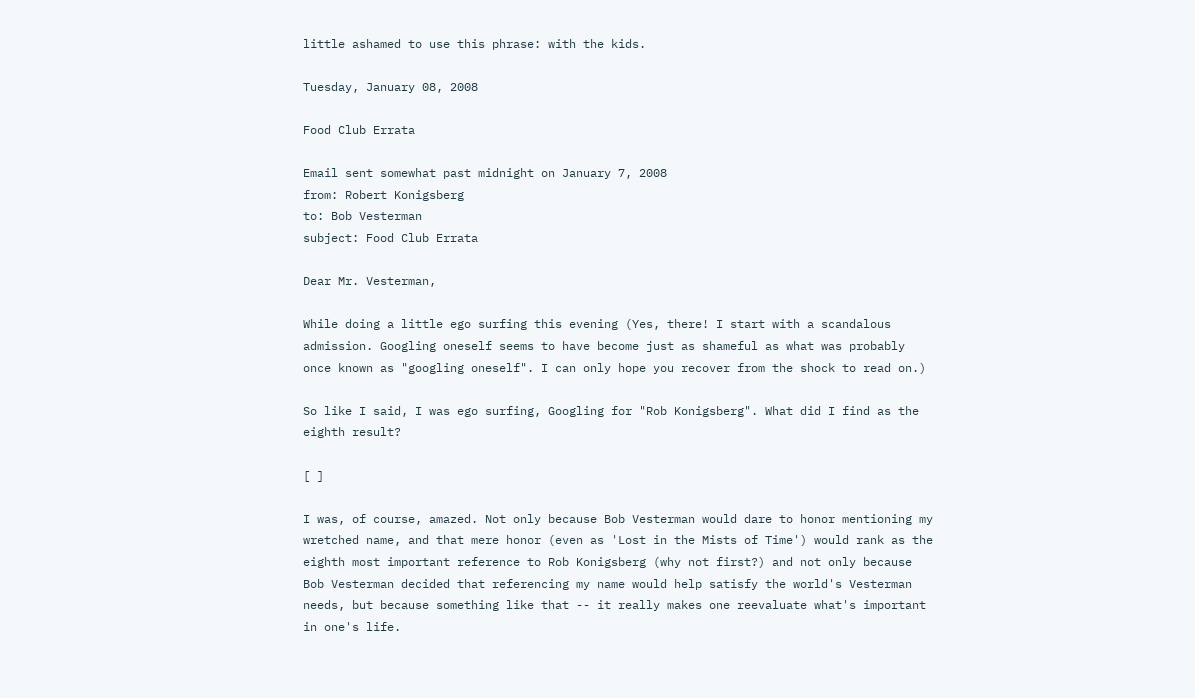little ashamed to use this phrase: with the kids.

Tuesday, January 08, 2008

Food Club Errata

Email sent somewhat past midnight on January 7, 2008
from: Robert Konigsberg
to: Bob Vesterman
subject: Food Club Errata

Dear Mr. Vesterman,

While doing a little ego surfing this evening (Yes, there! I start with a scandalous admission. Googling oneself seems to have become just as shameful as what was probably once known as "googling oneself". I can only hope you recover from the shock to read on.)

So like I said, I was ego surfing, Googling for "Rob Konigsberg". What did I find as the eighth result?

[ ]

I was, of course, amazed. Not only because Bob Vesterman would dare to honor mentioning my wretched name, and that mere honor (even as 'Lost in the Mists of Time') would rank as the eighth most important reference to Rob Konigsberg (why not first?) and not only because Bob Vesterman decided that referencing my name would help satisfy the world's Vesterman needs, but because something like that -- it really makes one reevaluate what's important in one's life.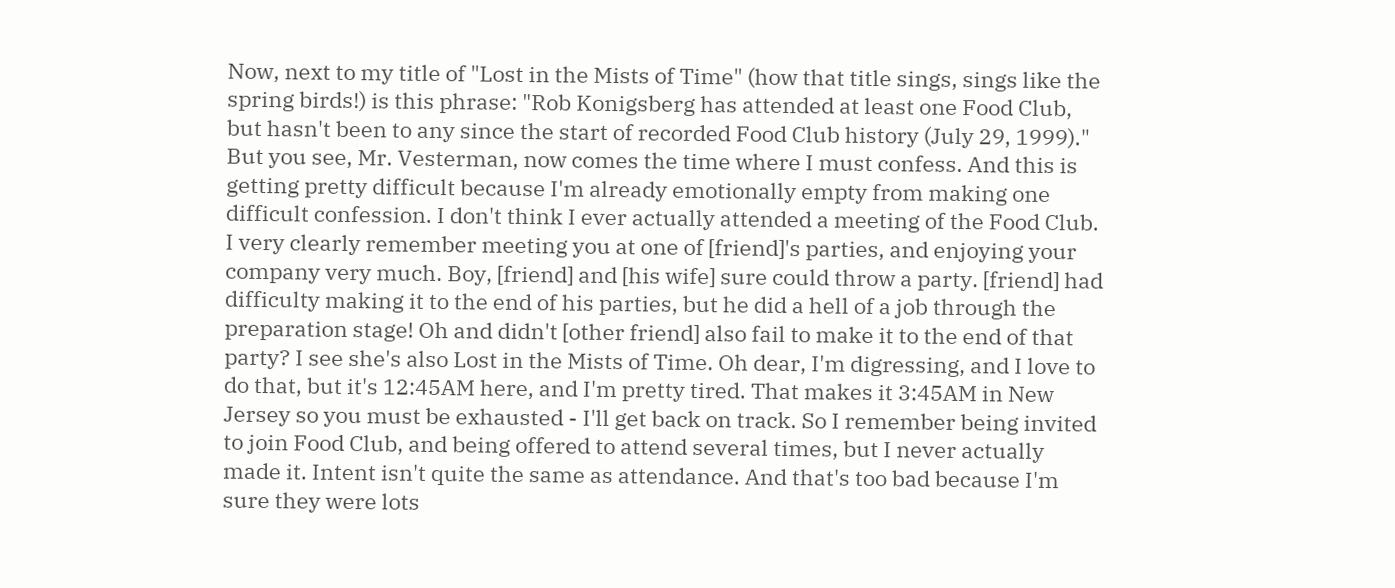Now, next to my title of "Lost in the Mists of Time" (how that title sings, sings like the spring birds!) is this phrase: "Rob Konigsberg has attended at least one Food Club, but hasn't been to any since the start of recorded Food Club history (July 29, 1999)." But you see, Mr. Vesterman, now comes the time where I must confess. And this is getting pretty difficult because I'm already emotionally empty from making one difficult confession. I don't think I ever actually attended a meeting of the Food Club. I very clearly remember meeting you at one of [friend]'s parties, and enjoying your company very much. Boy, [friend] and [his wife] sure could throw a party. [friend] had difficulty making it to the end of his parties, but he did a hell of a job through the preparation stage! Oh and didn't [other friend] also fail to make it to the end of that party? I see she's also Lost in the Mists of Time. Oh dear, I'm digressing, and I love to do that, but it's 12:45AM here, and I'm pretty tired. That makes it 3:45AM in New Jersey so you must be exhausted - I'll get back on track. So I remember being invited to join Food Club, and being offered to attend several times, but I never actually made it. Intent isn't quite the same as attendance. And that's too bad because I'm sure they were lots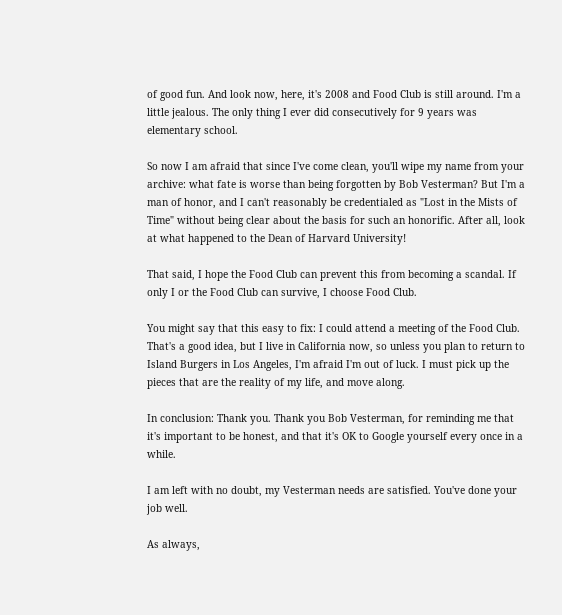of good fun. And look now, here, it's 2008 and Food Club is still around. I'm a little jealous. The only thing I ever did consecutively for 9 years was elementary school.

So now I am afraid that since I've come clean, you'll wipe my name from your archive: what fate is worse than being forgotten by Bob Vesterman? But I'm a man of honor, and I can't reasonably be credentialed as "Lost in the Mists of Time" without being clear about the basis for such an honorific. After all, look at what happened to the Dean of Harvard University!

That said, I hope the Food Club can prevent this from becoming a scandal. If only I or the Food Club can survive, I choose Food Club.

You might say that this easy to fix: I could attend a meeting of the Food Club. That's a good idea, but I live in California now, so unless you plan to return to Island Burgers in Los Angeles, I'm afraid I'm out of luck. I must pick up the pieces that are the reality of my life, and move along.

In conclusion: Thank you. Thank you Bob Vesterman, for reminding me that it's important to be honest, and that it's OK to Google yourself every once in a while.

I am left with no doubt, my Vesterman needs are satisfied. You've done your job well.

As always,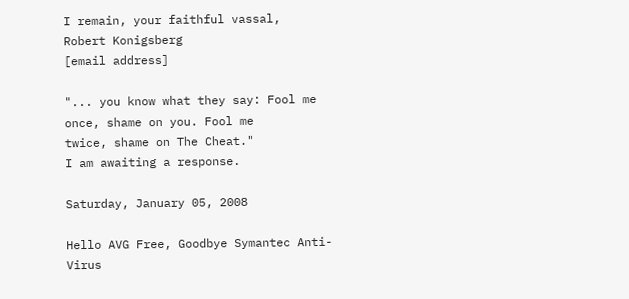I remain, your faithful vassal,
Robert Konigsberg
[email address]

"... you know what they say: Fool me once, shame on you. Fool me
twice, shame on The Cheat."
I am awaiting a response.

Saturday, January 05, 2008

Hello AVG Free, Goodbye Symantec Anti-Virus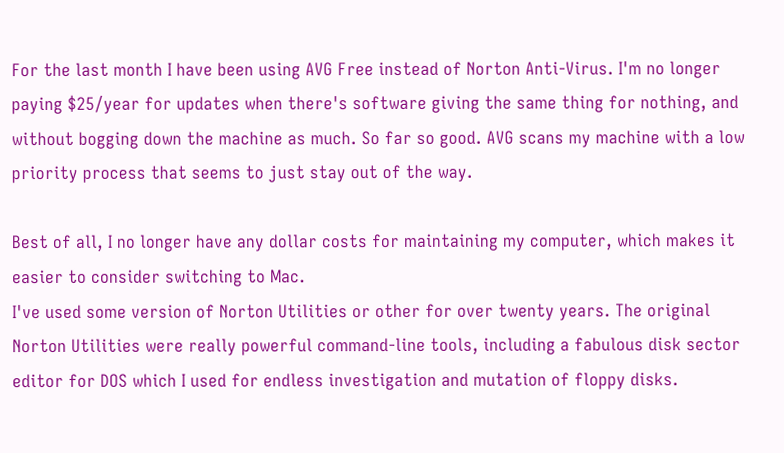For the last month I have been using AVG Free instead of Norton Anti-Virus. I'm no longer paying $25/year for updates when there's software giving the same thing for nothing, and without bogging down the machine as much. So far so good. AVG scans my machine with a low priority process that seems to just stay out of the way.

Best of all, I no longer have any dollar costs for maintaining my computer, which makes it easier to consider switching to Mac.
I've used some version of Norton Utilities or other for over twenty years. The original Norton Utilities were really powerful command-line tools, including a fabulous disk sector editor for DOS which I used for endless investigation and mutation of floppy disks.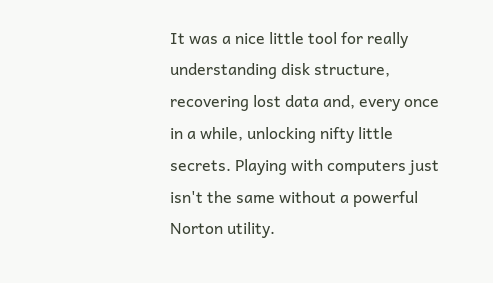It was a nice little tool for really understanding disk structure, recovering lost data and, every once in a while, unlocking nifty little secrets. Playing with computers just isn't the same without a powerful Norton utility.